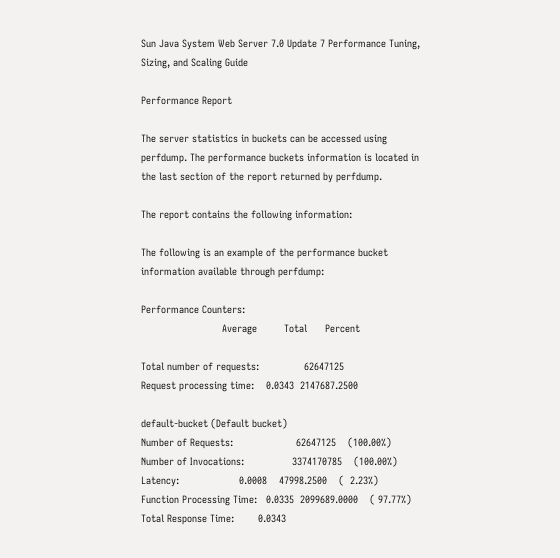Sun Java System Web Server 7.0 Update 7 Performance Tuning, Sizing, and Scaling Guide

Performance Report

The server statistics in buckets can be accessed using perfdump. The performance buckets information is located in the last section of the report returned by perfdump.

The report contains the following information:

The following is an example of the performance bucket information available through perfdump:

Performance Counters:
                           Average         Total      Percent

Total number of requests:               62647125
Request processing time:    0.0343  2147687.2500

default-bucket (Default bucket)
Number of Requests:                     62647125    (100.00%)
Number of Invocations:                3374170785    (100.00%)
Latency:                    0.0008    47998.2500    (  2.23%)
Function Processing Time:   0.0335  2099689.0000    ( 97.77%)
Total Response Time:        0.0343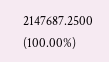2147687.2500    (100.00%)